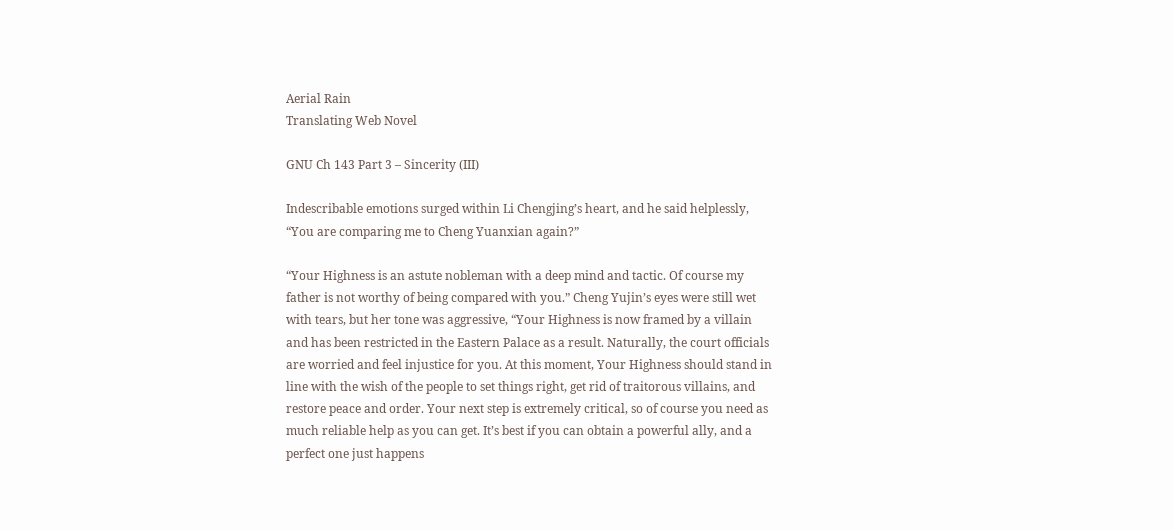Aerial Rain
Translating Web Novel

GNU Ch 143 Part 3 – Sincerity (III)

Indescribable emotions surged within Li Chengjing’s heart, and he said helplessly, “You are comparing me to Cheng Yuanxian again?”

“Your Highness is an astute nobleman with a deep mind and tactic. Of course my father is not worthy of being compared with you.” Cheng Yujin’s eyes were still wet with tears, but her tone was aggressive, “Your Highness is now framed by a villain and has been restricted in the Eastern Palace as a result. Naturally, the court officials are worried and feel injustice for you. At this moment, Your Highness should stand in line with the wish of the people to set things right, get rid of traitorous villains, and restore peace and order. Your next step is extremely critical, so of course you need as much reliable help as you can get. It’s best if you can obtain a powerful ally, and a perfect one just happens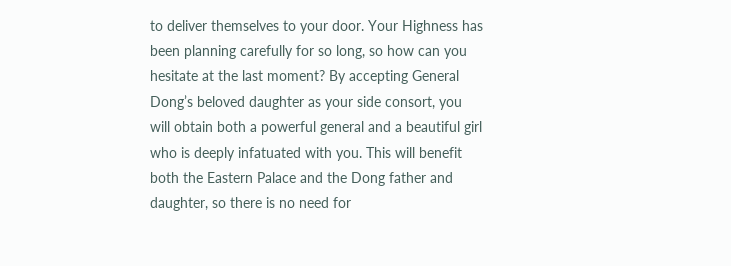to deliver themselves to your door. Your Highness has been planning carefully for so long, so how can you hesitate at the last moment? By accepting General Dong’s beloved daughter as your side consort, you will obtain both a powerful general and a beautiful girl who is deeply infatuated with you. This will benefit both the Eastern Palace and the Dong father and daughter, so there is no need for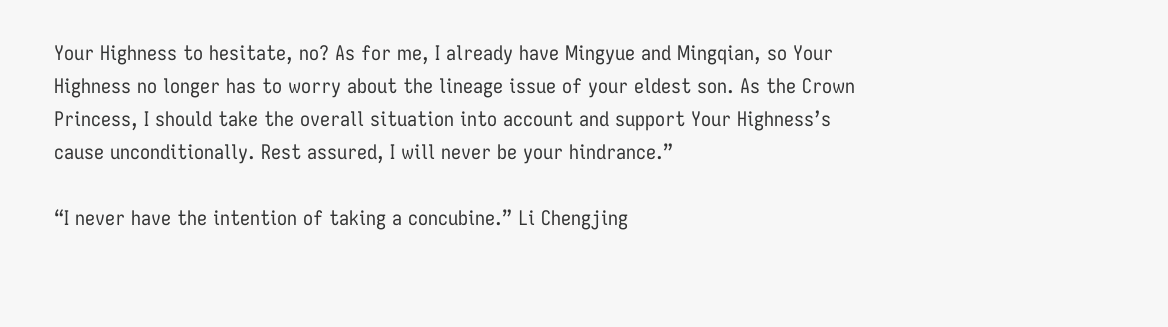Your Highness to hesitate, no? As for me, I already have Mingyue and Mingqian, so Your Highness no longer has to worry about the lineage issue of your eldest son. As the Crown Princess, I should take the overall situation into account and support Your Highness’s cause unconditionally. Rest assured, I will never be your hindrance.”

“I never have the intention of taking a concubine.” Li Chengjing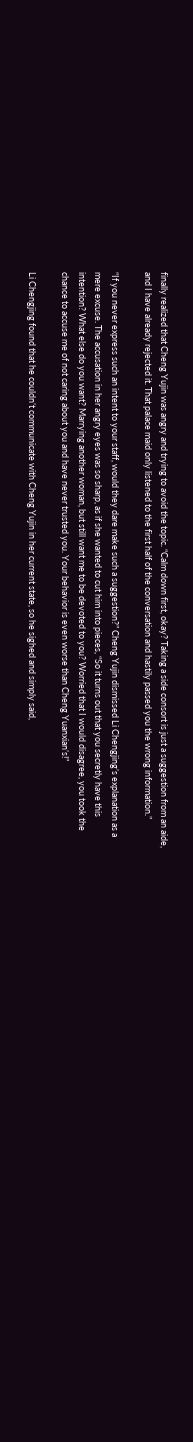finally realized that Cheng Yujin was angry and trying to avoid the topic. “Calm down first, okay? Taking a side consort is just a suggestion from an aide, and I have already rejected it. That palace maid only listened to the first half of the conversation and hastily passed you the wrong information.”

“If you never express such an intent to your staff, would they dare make such a suggestion?” Cheng Yujin dismissed Li Chengjing’s explanation as a mere excuse. The accusation in her angry eyes was so sharp, as if she wanted to cut him into pieces, “So it turns out that you secretly have this intention? What else do you want? Marrying another woman, but still want me to be devoted to you? Worried that I would disagree, you took the chance to accuse me of not caring about you and have never trusted you. Your behavior is even worse than Cheng Yuanxian’s!”

Li Chengjing found that he couldn’t communicate with Cheng Yujin in her current state, so he sighed and simply said,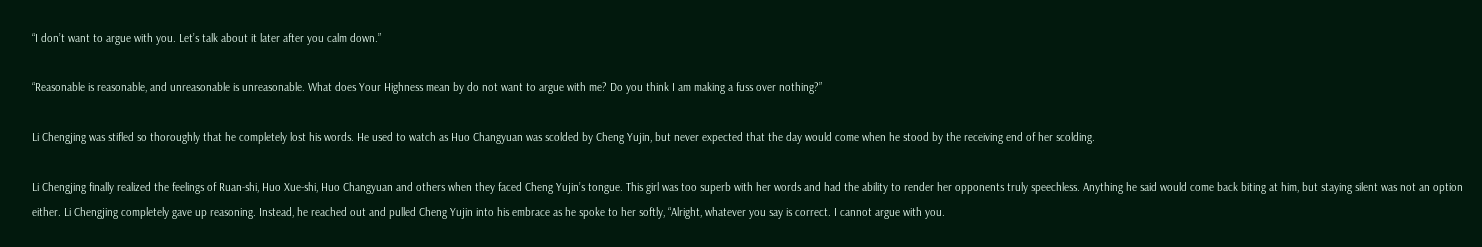“I don’t want to argue with you. Let’s talk about it later after you calm down.”

“Reasonable is reasonable, and unreasonable is unreasonable. What does Your Highness mean by do not want to argue with me? Do you think I am making a fuss over nothing?”

Li Chengjing was stifled so thoroughly that he completely lost his words. He used to watch as Huo Changyuan was scolded by Cheng Yujin, but never expected that the day would come when he stood by the receiving end of her scolding.

Li Chengjing finally realized the feelings of Ruan-shi, Huo Xue-shi, Huo Changyuan and others when they faced Cheng Yujin’s tongue. This girl was too superb with her words and had the ability to render her opponents truly speechless. Anything he said would come back biting at him, but staying silent was not an option either. Li Chengjing completely gave up reasoning. Instead, he reached out and pulled Cheng Yujin into his embrace as he spoke to her softly, “Alright, whatever you say is correct. I cannot argue with you.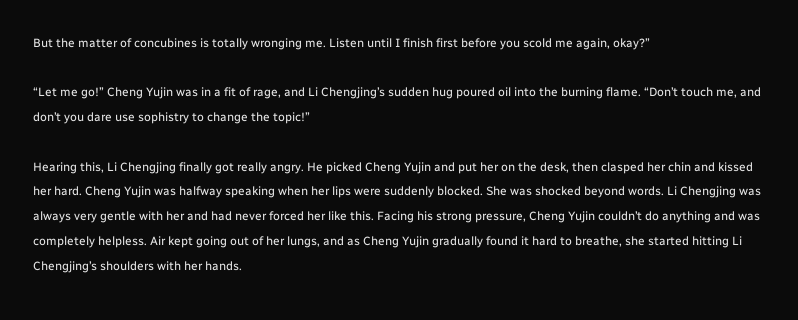But the matter of concubines is totally wronging me. Listen until I finish first before you scold me again, okay?”

“Let me go!” Cheng Yujin was in a fit of rage, and Li Chengjing’s sudden hug poured oil into the burning flame. “Don’t touch me, and don’t you dare use sophistry to change the topic!”

Hearing this, Li Chengjing finally got really angry. He picked Cheng Yujin and put her on the desk, then clasped her chin and kissed her hard. Cheng Yujin was halfway speaking when her lips were suddenly blocked. She was shocked beyond words. Li Chengjing was always very gentle with her and had never forced her like this. Facing his strong pressure, Cheng Yujin couldn’t do anything and was completely helpless. Air kept going out of her lungs, and as Cheng Yujin gradually found it hard to breathe, she started hitting Li Chengjing’s shoulders with her hands.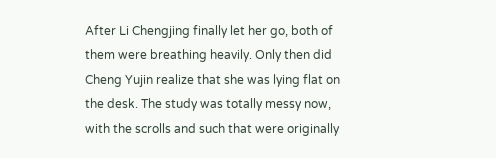After Li Chengjing finally let her go, both of them were breathing heavily. Only then did Cheng Yujin realize that she was lying flat on the desk. The study was totally messy now, with the scrolls and such that were originally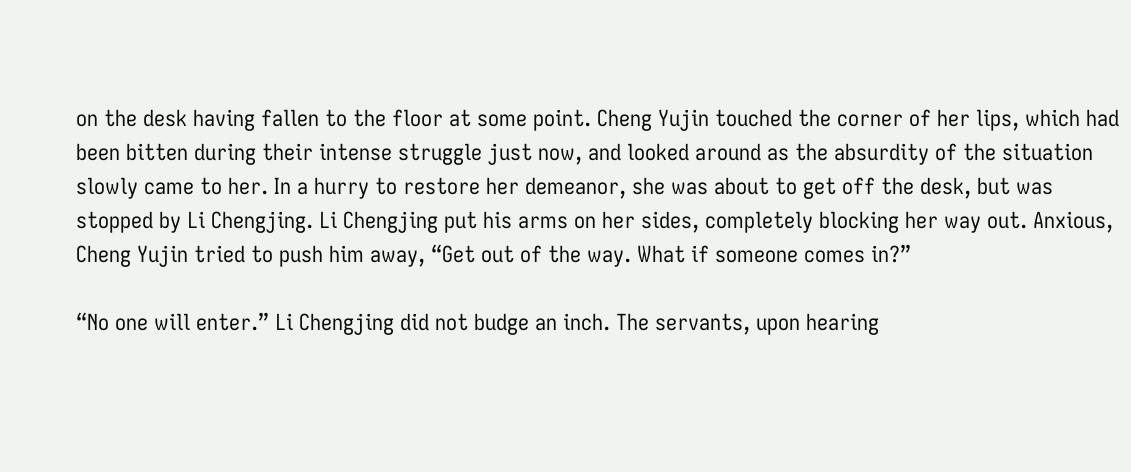on the desk having fallen to the floor at some point. Cheng Yujin touched the corner of her lips, which had been bitten during their intense struggle just now, and looked around as the absurdity of the situation slowly came to her. In a hurry to restore her demeanor, she was about to get off the desk, but was stopped by Li Chengjing. Li Chengjing put his arms on her sides, completely blocking her way out. Anxious, Cheng Yujin tried to push him away, “Get out of the way. What if someone comes in?”

“No one will enter.” Li Chengjing did not budge an inch. The servants, upon hearing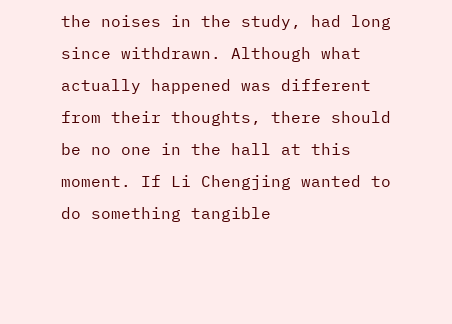the noises in the study, had long since withdrawn. Although what actually happened was different from their thoughts, there should be no one in the hall at this moment. If Li Chengjing wanted to do something tangible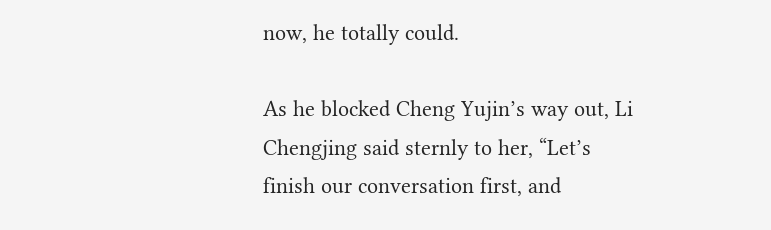now, he totally could.

As he blocked Cheng Yujin’s way out, Li Chengjing said sternly to her, “Let’s finish our conversation first, and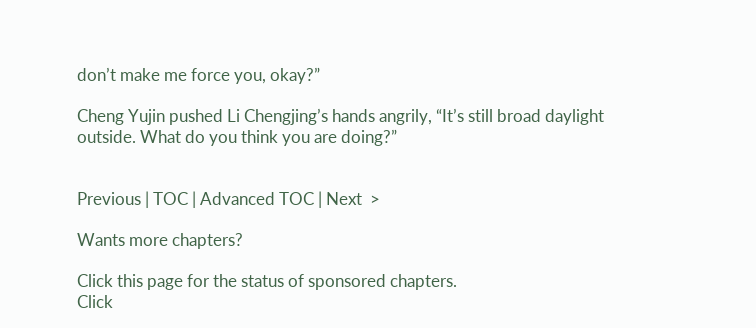don’t make me force you, okay?”

Cheng Yujin pushed Li Chengjing’s hands angrily, “It’s still broad daylight outside. What do you think you are doing?”


Previous | TOC | Advanced TOC | Next  >

Wants more chapters?

Click this page for the status of sponsored chapters.
Click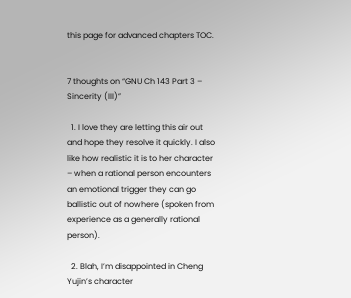this page for advanced chapters TOC.


7 thoughts on “GNU Ch 143 Part 3 – Sincerity (III)”

  1. I love they are letting this air out and hope they resolve it quickly. I also like how realistic it is to her character – when a rational person encounters an emotional trigger they can go ballistic out of nowhere (spoken from experience as a generally rational person).

  2. Blah, I’m disappointed in Cheng Yujin’s character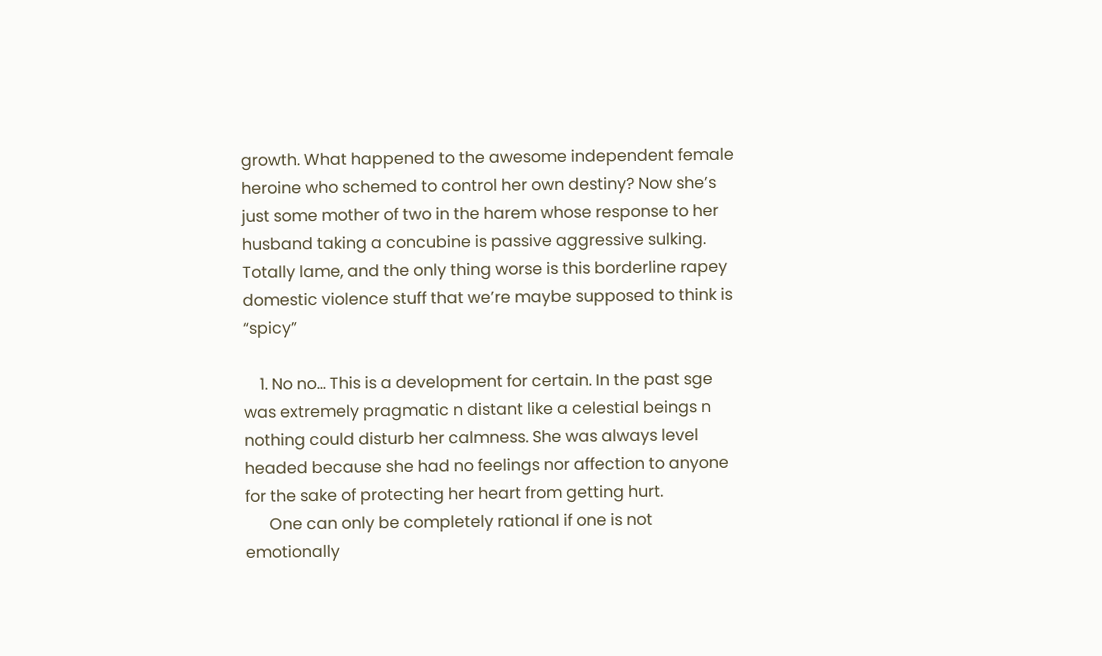growth. What happened to the awesome independent female heroine who schemed to control her own destiny? Now she’s just some mother of two in the harem whose response to her husband taking a concubine is passive aggressive sulking. Totally lame, and the only thing worse is this borderline rapey domestic violence stuff that we’re maybe supposed to think is “spicy”

    1. No no… This is a development for certain. In the past sge was extremely pragmatic n distant like a celestial beings n nothing could disturb her calmness. She was always level headed because she had no feelings nor affection to anyone for the sake of protecting her heart from getting hurt.
      One can only be completely rational if one is not emotionally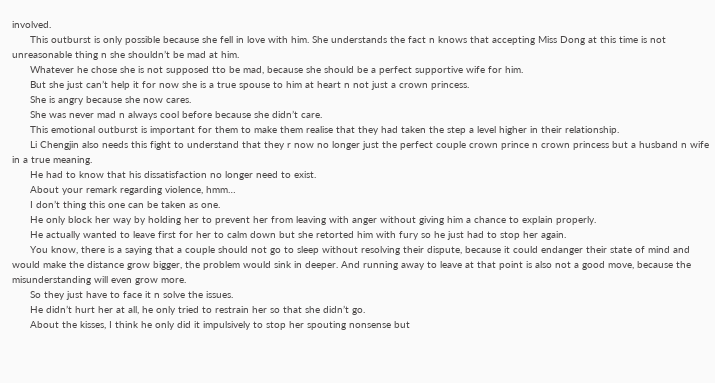involved.
      This outburst is only possible because she fell in love with him. She understands the fact n knows that accepting Miss Dong at this time is not unreasonable thing n she shouldn’t be mad at him.
      Whatever he chose she is not supposed tto be mad, because she should be a perfect supportive wife for him.
      But she just can’t help it for now she is a true spouse to him at heart n not just a crown princess.
      She is angry because she now cares.
      She was never mad n always cool before because she didn’t care.
      This emotional outburst is important for them to make them realise that they had taken the step a level higher in their relationship.
      Li Chengjin also needs this fight to understand that they r now no longer just the perfect couple crown prince n crown princess but a husband n wife in a true meaning.
      He had to know that his dissatisfaction no longer need to exist.
      About your remark regarding violence, hmm…
      I don’t thing this one can be taken as one.
      He only block her way by holding her to prevent her from leaving with anger without giving him a chance to explain properly.
      He actually wanted to leave first for her to calm down but she retorted him with fury so he just had to stop her again.
      You know, there is a saying that a couple should not go to sleep without resolving their dispute, because it could endanger their state of mind and would make the distance grow bigger, the problem would sink in deeper. And running away to leave at that point is also not a good move, because the misunderstanding will even grow more.
      So they just have to face it n solve the issues.
      He didn’t hurt her at all, he only tried to restrain her so that she didn’t go.
      About the kisses, I think he only did it impulsively to stop her spouting nonsense but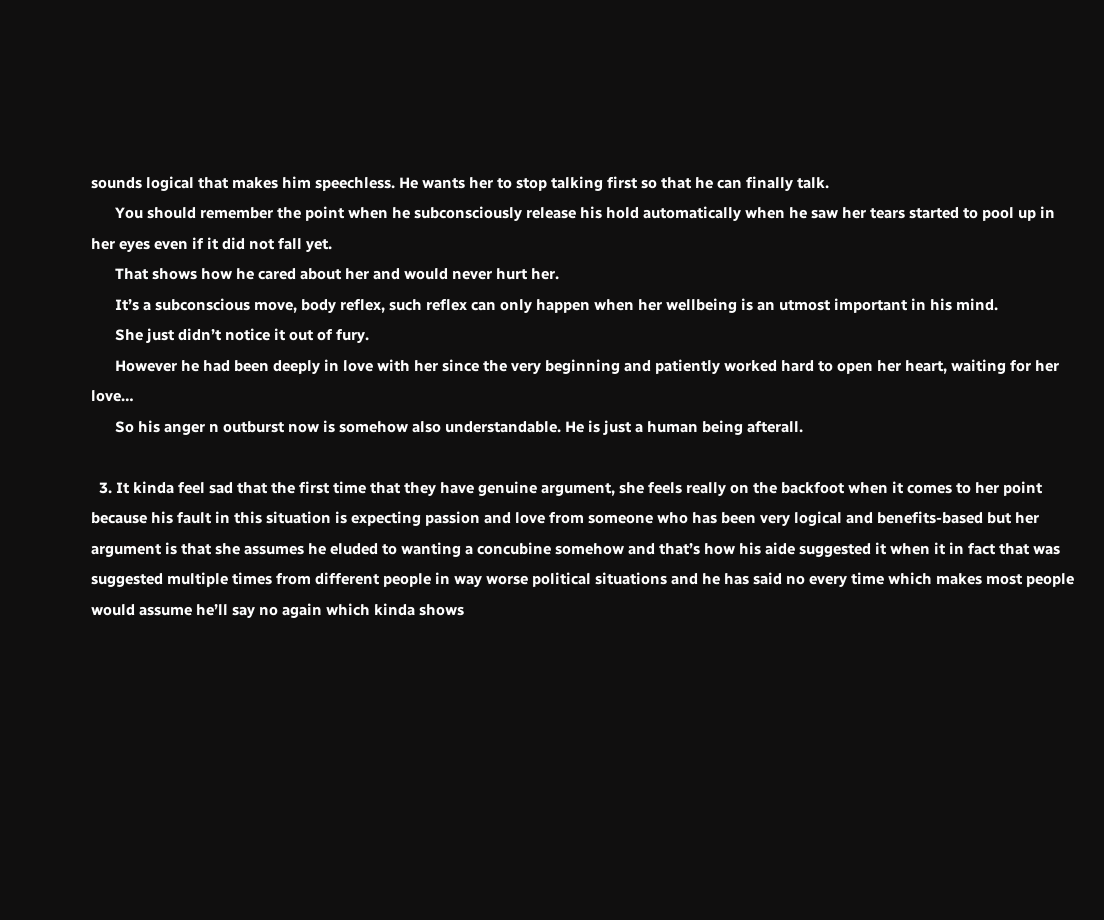sounds logical that makes him speechless. He wants her to stop talking first so that he can finally talk.
      You should remember the point when he subconsciously release his hold automatically when he saw her tears started to pool up in her eyes even if it did not fall yet.
      That shows how he cared about her and would never hurt her.
      It’s a subconscious move, body reflex, such reflex can only happen when her wellbeing is an utmost important in his mind.
      She just didn’t notice it out of fury.
      However he had been deeply in love with her since the very beginning and patiently worked hard to open her heart, waiting for her love…
      So his anger n outburst now is somehow also understandable. He is just a human being afterall.

  3. It kinda feel sad that the first time that they have genuine argument, she feels really on the backfoot when it comes to her point because his fault in this situation is expecting passion and love from someone who has been very logical and benefits-based but her argument is that she assumes he eluded to wanting a concubine somehow and that’s how his aide suggested it when it in fact that was suggested multiple times from different people in way worse political situations and he has said no every time which makes most people would assume he’ll say no again which kinda shows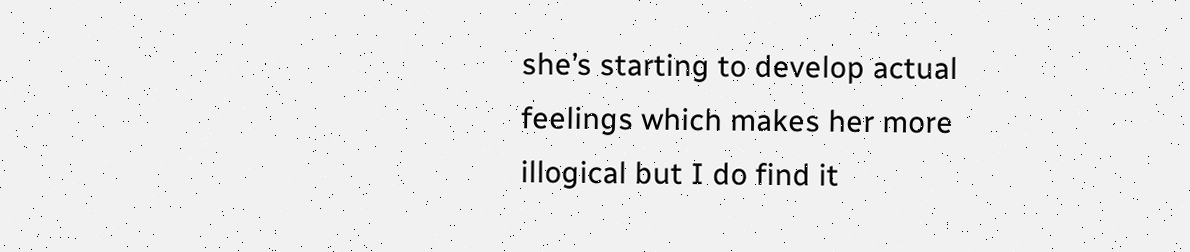she’s starting to develop actual feelings which makes her more illogical but I do find it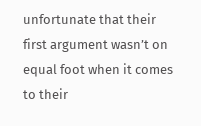unfortunate that their first argument wasn’t on equal foot when it comes to their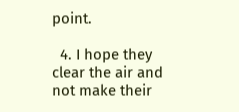point.

  4. I hope they clear the air and not make their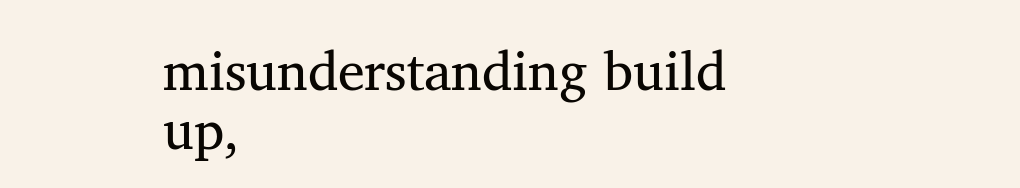misunderstanding build up,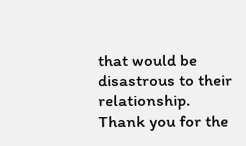that would be disastrous to their relationship. Thank you for the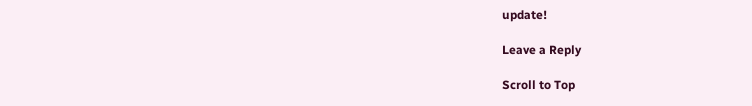update!

Leave a Reply

Scroll to Top